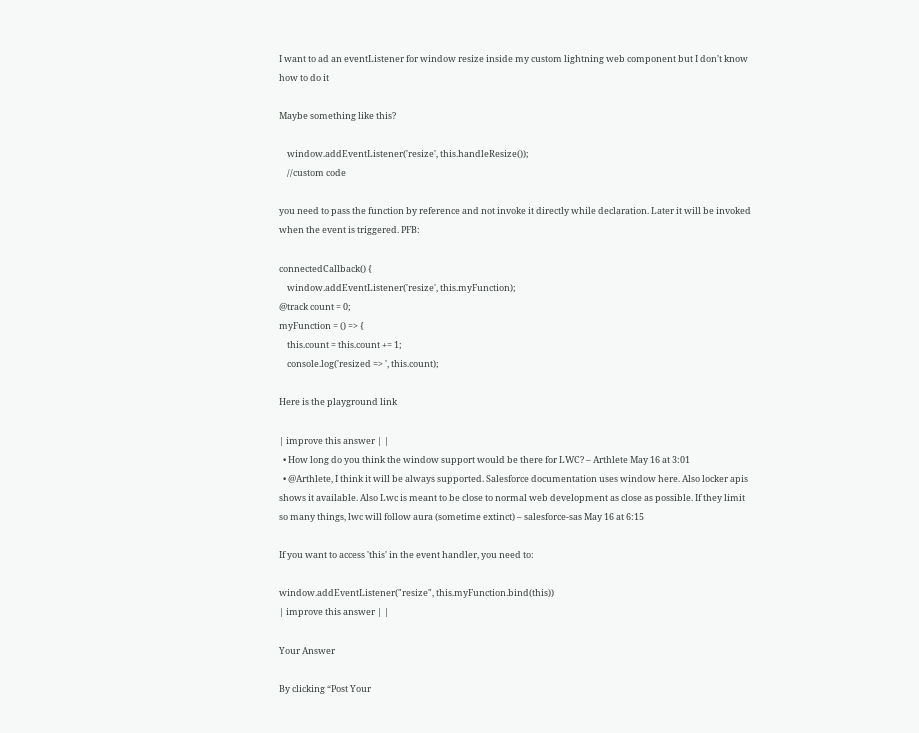I want to ad an eventListener for window resize inside my custom lightning web component but I don't know how to do it

Maybe something like this?

    window.addEventListener('resize', this.handleResize());
    //custom code

you need to pass the function by reference and not invoke it directly while declaration. Later it will be invoked when the event is triggered. PFB:

connectedCallback() {
    window.addEventListener('resize', this.myFunction);
@track count = 0;
myFunction = () => {
    this.count = this.count += 1;
    console.log('resized => ', this.count);

Here is the playground link

| improve this answer | |
  • How long do you think the window support would be there for LWC? – Arthlete May 16 at 3:01
  • @Arthlete, I think it will be always supported. Salesforce documentation uses window here. Also locker apis shows it available. Also Lwc is meant to be close to normal web development as close as possible. If they limit so many things, lwc will follow aura (sometime extinct) – salesforce-sas May 16 at 6:15

If you want to access 'this' in the event handler, you need to:

window.addEventListener("resize", this.myFunction.bind(this))
| improve this answer | |

Your Answer

By clicking “Post Your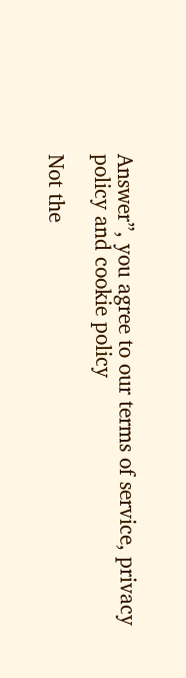Answer”, you agree to our terms of service, privacy policy and cookie policy

Not the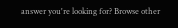answer you're looking for? Browse other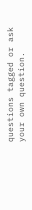questions tagged or ask your own question.